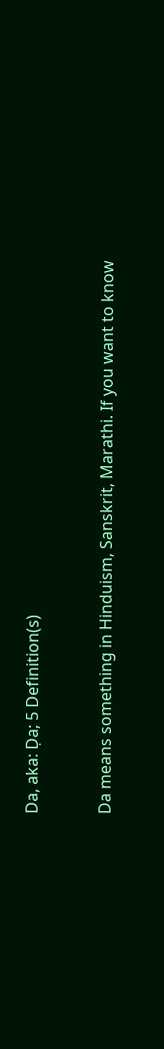Da, aka: Ḍa; 5 Definition(s)


Da means something in Hinduism, Sanskrit, Marathi. If you want to know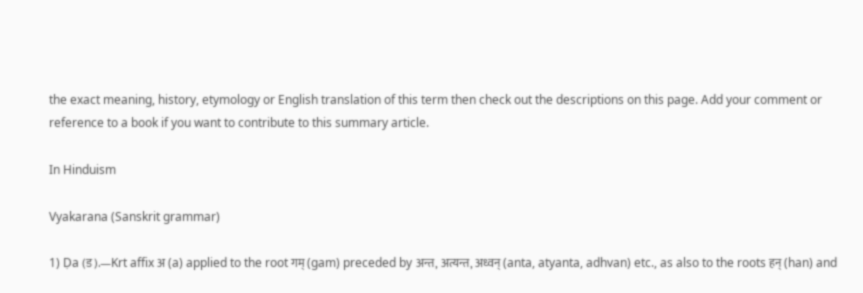the exact meaning, history, etymology or English translation of this term then check out the descriptions on this page. Add your comment or reference to a book if you want to contribute to this summary article.

In Hinduism

Vyakarana (Sanskrit grammar)

1) Ḍa (ड).—Krt affix अ (a) applied to the root गम् (gam) preceded by अन्त, अत्यन्त, अध्वन् (anta, atyanta, adhvan) etc., as also to the roots हन् (han) and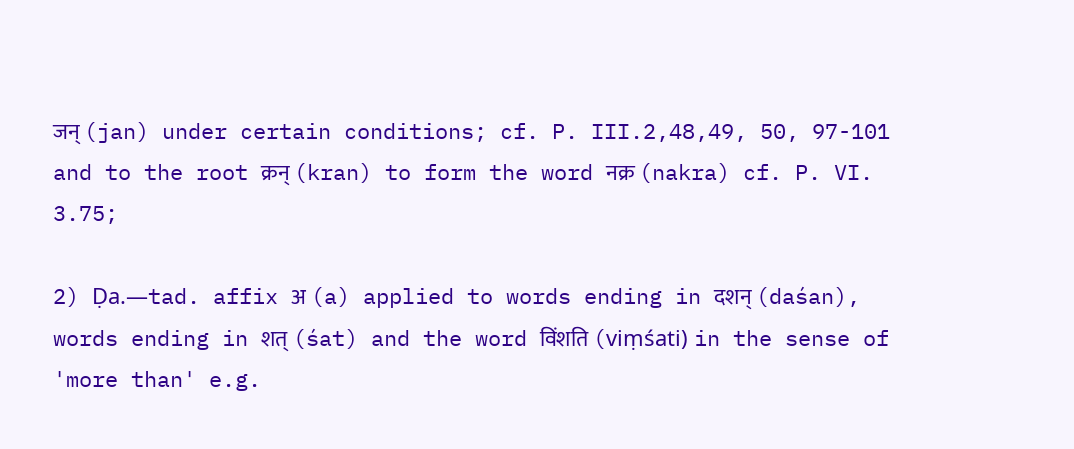जन् (jan) under certain conditions; cf. P. III.2,48,49, 50, 97-101 and to the root क्रन् (kran) to form the word नक्र (nakra) cf. P. VI. 3.75;

2) Ḍa.—tad. affix अ (a) applied to words ending in दशन् (daśan), words ending in शत् (śat) and the word विंशति (viṃśati) in the sense of 'more than' e.g.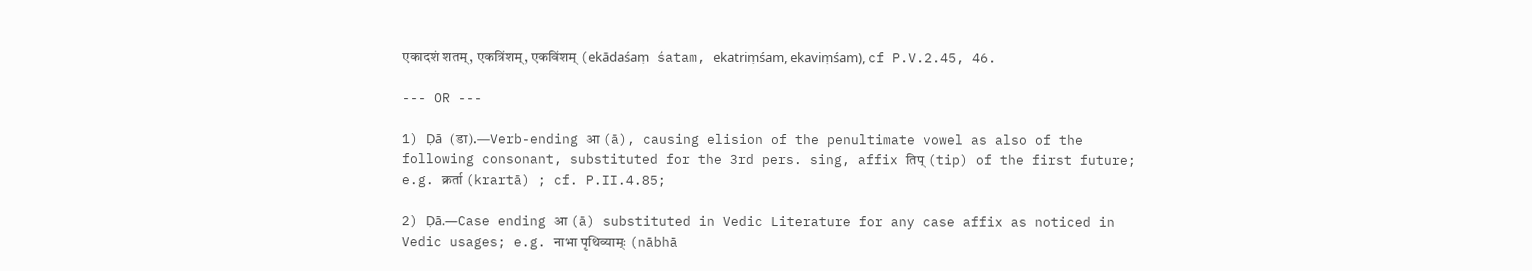एकादशं शतम्, एकत्रिंशम्, एकविंशम् (ekādaśaṃ śatam, ekatriṃśam, ekaviṃśam), cf P.V.2.45, 46.

--- OR ---

1) Ḍā (डा).—Verb-ending आ (ā), causing elision of the penultimate vowel as also of the following consonant, substituted for the 3rd pers. sing, affix तिप् (tip) of the first future; e.g. क्रर्ता (krartā) ; cf. P.II.4.85;

2) Ḍā.—Case ending आ (ā) substituted in Vedic Literature for any case affix as noticed in Vedic usages; e.g. नाभा पृथिव्याम्ः (nābhā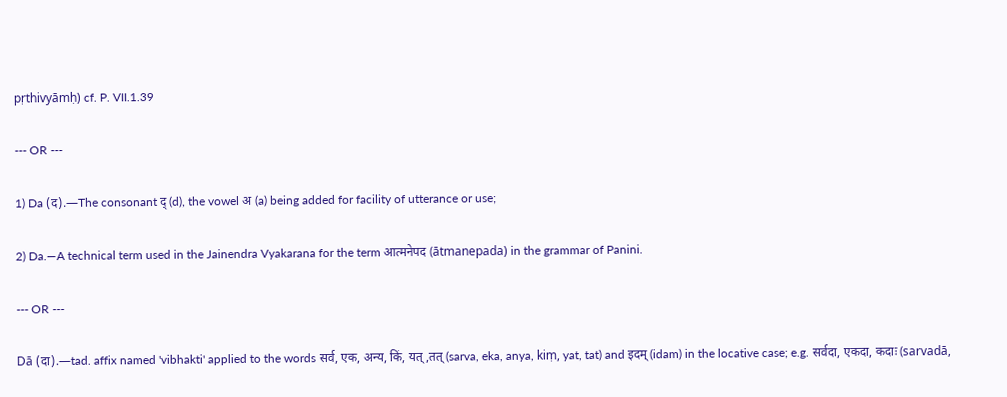pṛthivyāmḥ) cf. P. VII.1.39

--- OR ---

1) Da (द).—The consonant द् (d), the vowel अ (a) being added for facility of utterance or use;

2) Da.—A technical term used in the Jainendra Vyakarana for the term आत्मनेपद (ātmanepada) in the grammar of Panini.

--- OR ---

Dā (दा).—tad. affix named 'vibhakti' applied to the words सर्व, एक, अन्य, किं, यत्,तत् (sarva, eka, anya, kiṃ, yat, tat) and इदम् (idam) in the locative case; e.g. सर्वदा, एकदा, कदाः (sarvadā,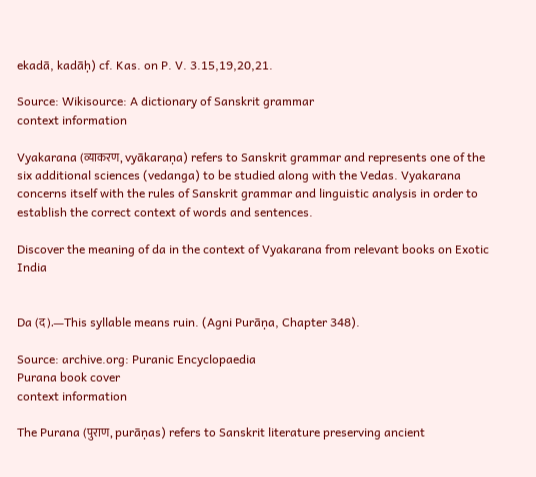ekadā, kadāḥ) cf. Kas. on P. V. 3.15,19,20,21.

Source: Wikisource: A dictionary of Sanskrit grammar
context information

Vyakarana (व्याकरण, vyākaraṇa) refers to Sanskrit grammar and represents one of the six additional sciences (vedanga) to be studied along with the Vedas. Vyakarana concerns itself with the rules of Sanskrit grammar and linguistic analysis in order to establish the correct context of words and sentences.

Discover the meaning of da in the context of Vyakarana from relevant books on Exotic India


Da (द).—This syllable means ruin. (Agni Purāṇa, Chapter 348).

Source: archive.org: Puranic Encyclopaedia
Purana book cover
context information

The Purana (पुराण, purāṇas) refers to Sanskrit literature preserving ancient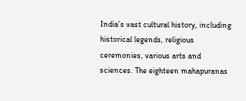India’s vast cultural history, including historical legends, religious ceremonies, various arts and sciences. The eighteen mahapuranas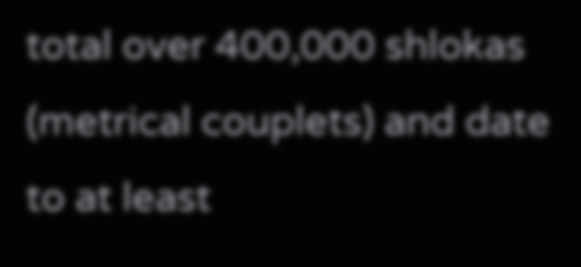total over 400,000 shlokas (metrical couplets) and date to at least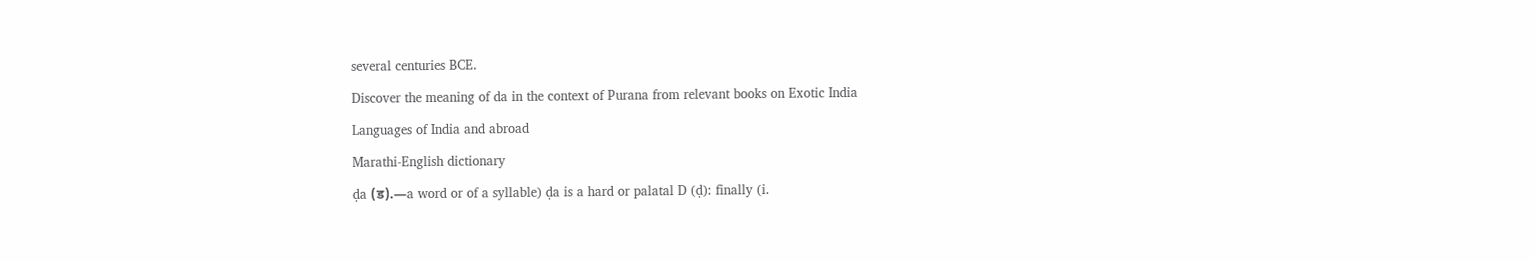several centuries BCE.

Discover the meaning of da in the context of Purana from relevant books on Exotic India

Languages of India and abroad

Marathi-English dictionary

ḍa (ड).—a word or of a syllable) ḍa is a hard or palatal D (ḍ): finally (i.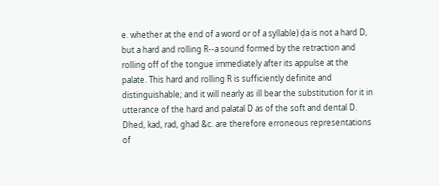e. whether at the end of a word or of a syllable) ḍa is not a hard D, but a hard and rolling R--a sound formed by the retraction and rolling off of the tongue immediately after its appulse at the palate. This hard and rolling R is sufficiently definite and distinguishable; and it will nearly as ill bear the substitution for it in utterance of the hard and palatal D as of the soft and dental D. Dhed, kad, rad, ghad &c. are therefore erroneous representations of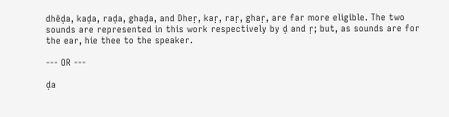dhēḍa, kaḍa, raḍa, ghaḍa, and Dheṛ, kaṛ, raṛ, ghaṛ, are far more eligible. The two sounds are represented in this work respectively by ḍ and ṛ; but, as sounds are for the ear, hie thee to the speaker.

--- OR ---

ḍa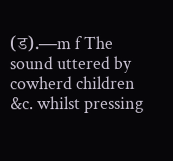(ड).—m f The sound uttered by cowherd children &c. whilst pressing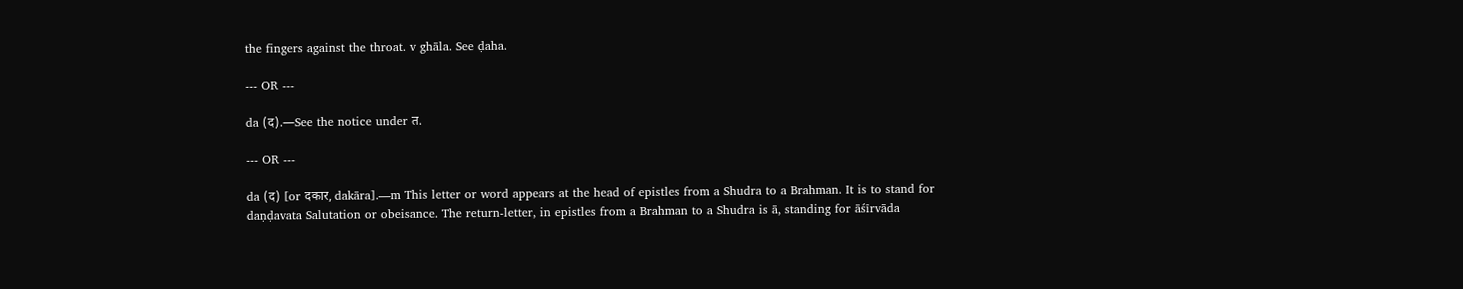the fingers against the throat. v ghāla. See ḍaha.

--- OR ---

da (द).—See the notice under त.

--- OR ---

da (द) [or दकार, dakāra].—m This letter or word appears at the head of epistles from a Shudra to a Brahman. It is to stand for daṇḍavata Salutation or obeisance. The return-letter, in epistles from a Brahman to a Shudra is ā, standing for āśīrvāda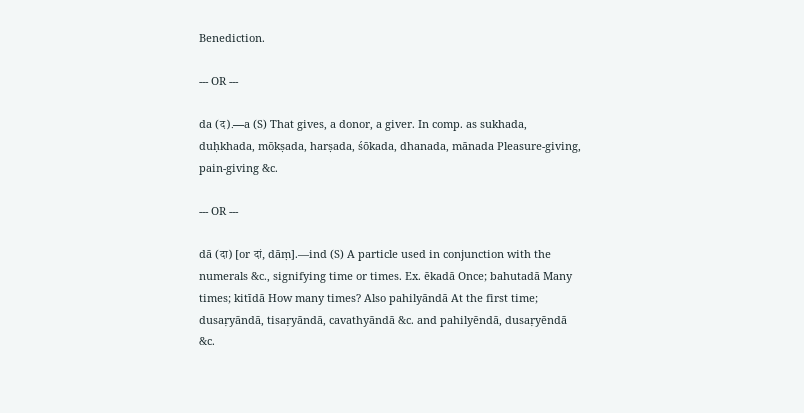Benediction.

--- OR ---

da (द).—a (S) That gives, a donor, a giver. In comp. as sukhada, duḥkhada, mōkṣada, harṣada, śōkada, dhanada, mānada Pleasure-giving, pain-giving &c.

--- OR ---

dā (दा) [or दां, dāṃ].—ind (S) A particle used in conjunction with the numerals &c., signifying time or times. Ex. ēkadā Once; bahutadā Many times; kitīdā How many times? Also pahilyāndā At the first time; dusaṛyāndā, tisaṛyāndā, cavathyāndā &c. and pahilyēndā, dusaṛyēndā &c.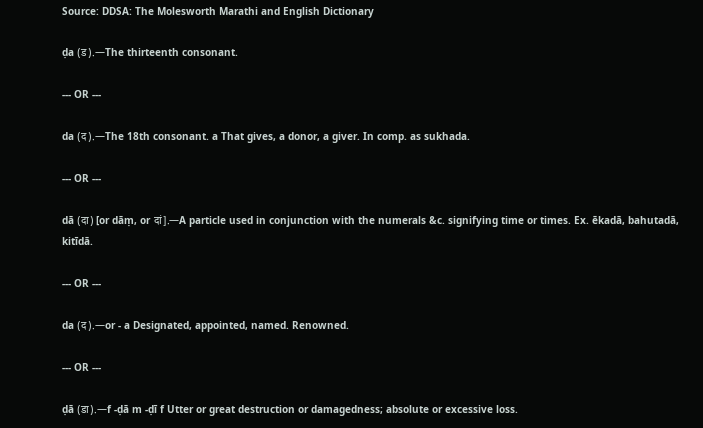Source: DDSA: The Molesworth Marathi and English Dictionary

ḍa (ड).—The thirteenth consonant.

--- OR ---

da (द).—The 18th consonant. a That gives, a donor, a giver. In comp. as sukhada.

--- OR ---

dā (दा) [or dāṃ, or दां].—A particle used in conjunction with the numerals &c. signifying time or times. Ex. ēkadā, bahutadā, kitīdā.

--- OR ---

da (द).—or - a Designated, appointed, named. Renowned.

--- OR ---

ḍā (डा).—f -ḍā m -ḍī f Utter or great destruction or damagedness; absolute or excessive loss.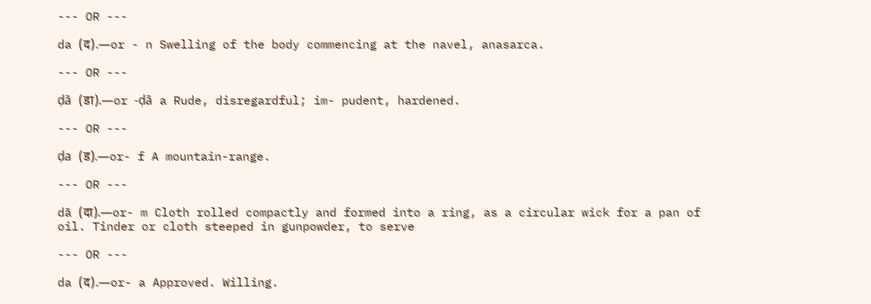--- OR ---

da (द).—or - n Swelling of the body commencing at the navel, anasarca.

--- OR ---

ḍā (डा).—or -ḍā a Rude, disregardful; im- pudent, hardened.

--- OR ---

ḍa (ड).—or- f A mountain-range.

--- OR ---

dā (दा).—or- m Cloth rolled compactly and formed into a ring, as a circular wick for a pan of oil. Tinder or cloth steeped in gunpowder, to serve

--- OR ---

da (द).—or- a Approved. Willing.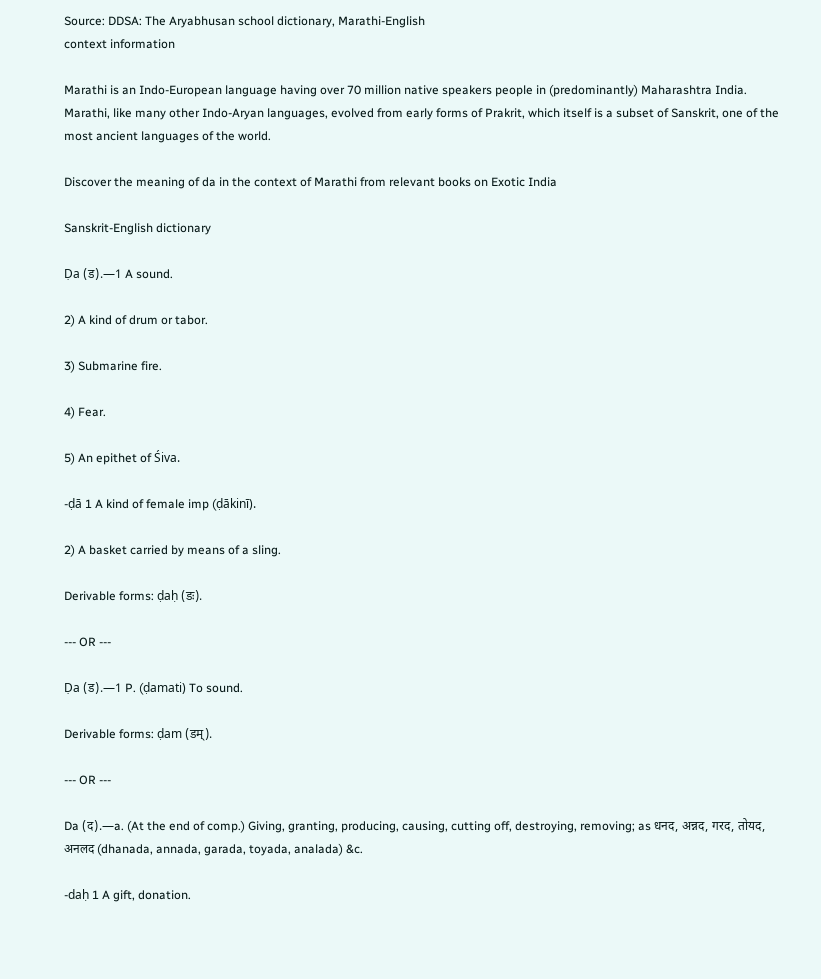Source: DDSA: The Aryabhusan school dictionary, Marathi-English
context information

Marathi is an Indo-European language having over 70 million native speakers people in (predominantly) Maharashtra India. Marathi, like many other Indo-Aryan languages, evolved from early forms of Prakrit, which itself is a subset of Sanskrit, one of the most ancient languages of the world.

Discover the meaning of da in the context of Marathi from relevant books on Exotic India

Sanskrit-English dictionary

Ḍa (ड).—1 A sound.

2) A kind of drum or tabor.

3) Submarine fire.

4) Fear.

5) An epithet of Śiva.

-ḍā 1 A kind of female imp (ḍākinī).

2) A basket carried by means of a sling.

Derivable forms: ḍaḥ (डः).

--- OR ---

Ḍa (ड).—1 P. (ḍamati) To sound.

Derivable forms: ḍam (डम्).

--- OR ---

Da (द).—a. (At the end of comp.) Giving, granting, producing, causing, cutting off, destroying, removing; as धनद, अन्नद, गरद, तोयद, अनलद (dhanada, annada, garada, toyada, analada) &c.

-daḥ 1 A gift, donation.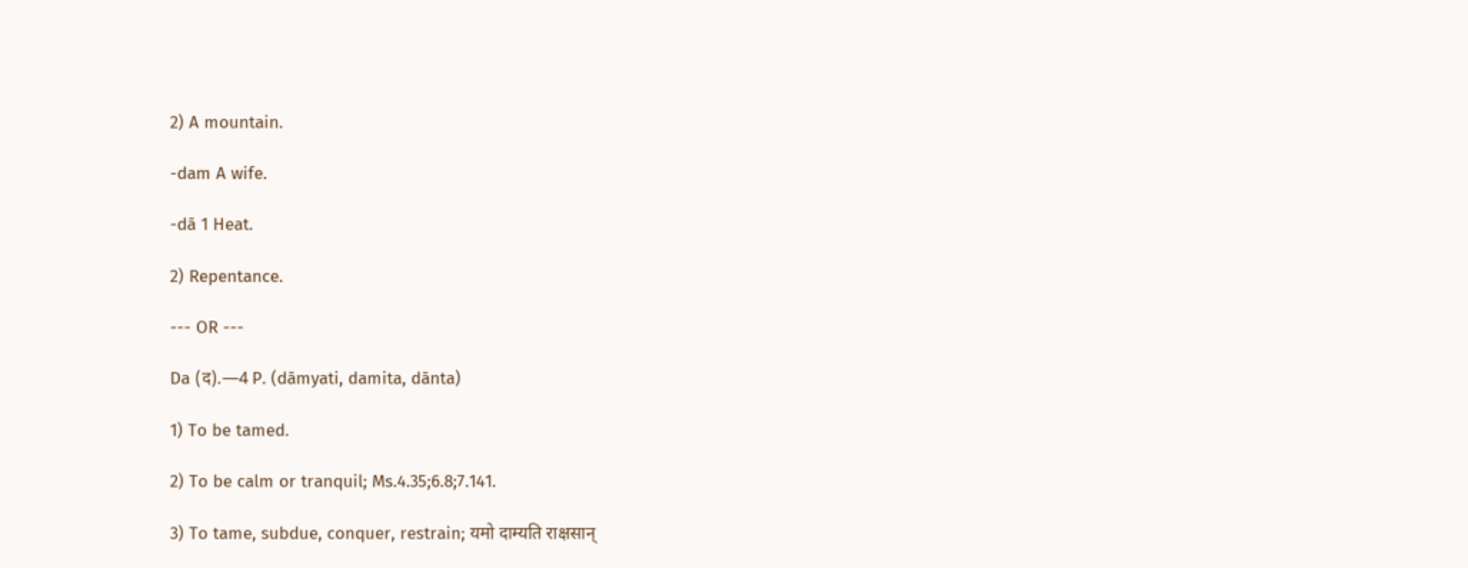2) A mountain.

-dam A wife.

-dā 1 Heat.

2) Repentance.

--- OR ---

Da (द).—4 P. (dāmyati, damita, dānta)

1) To be tamed.

2) To be calm or tranquil; Ms.4.35;6.8;7.141.

3) To tame, subdue, conquer, restrain; यमो दाम्यति राक्षसान्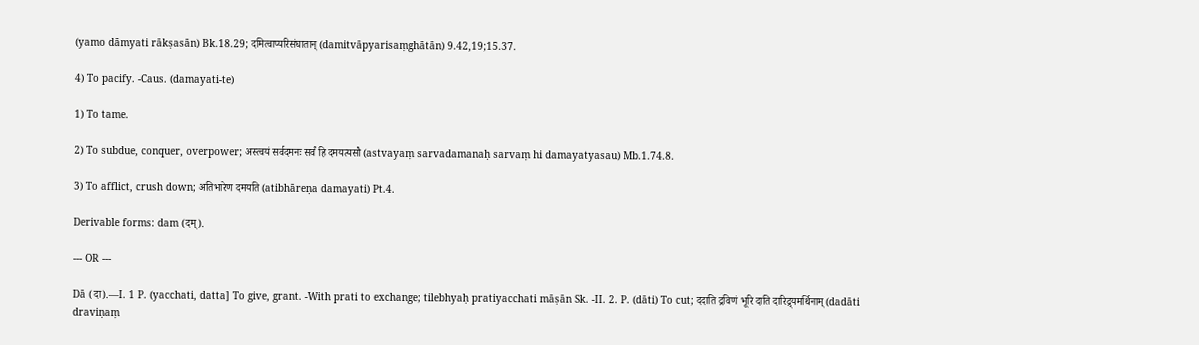(yamo dāmyati rākṣasān) Bk.18.29; दमित्वाप्यरिसंघातान् (damitvāpyarisaṃghātān) 9.42,19;15.37.

4) To pacify. -Caus. (damayati-te)

1) To tame.

2) To subdue, conquer, overpower; अस्त्वयं सर्वदमनः सर्वं हि दमयत्यसौ (astvayaṃ sarvadamanaḥ sarvaṃ hi damayatyasau) Mb.1.74.8.

3) To afflict, crush down; अतिभारेण दमयति (atibhāreṇa damayati) Pt.4.

Derivable forms: dam (दम्).

--- OR ---

Dā (दा).—I. 1 P. (yacchati, datta] To give, grant. -With prati to exchange; tilebhyaḥ pratiyacchati māṣān Sk. -II. 2. P. (dāti) To cut; ददाति द्रविणं भूरि दाति दारिद्र्यमर्थिनाम् (dadāti draviṇaṃ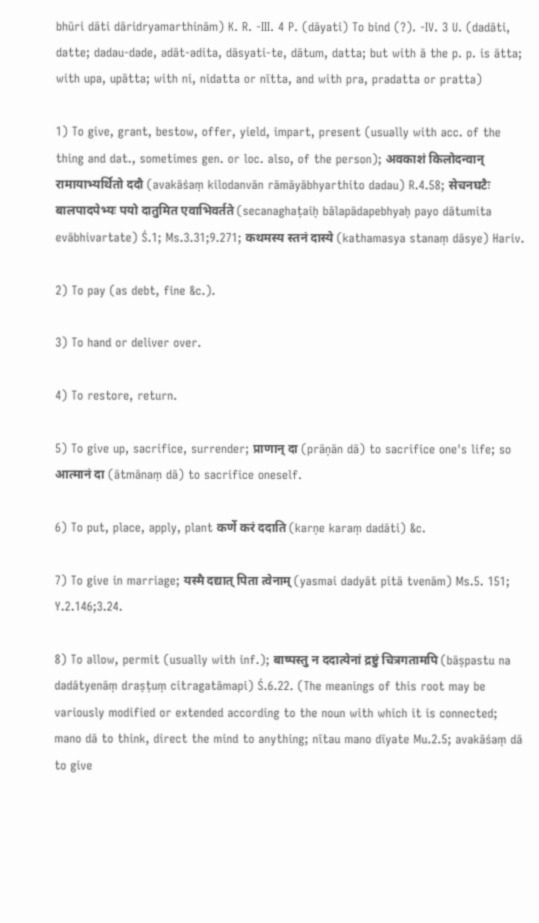bhūri dāti dāridryamarthinām) K. R. -III. 4 P. (dāyati) To bind (?). -IV. 3 U. (dadāti, datte; dadau-dade, adāt-adita, dāsyati-te, dātum, datta; but with ā the p. p. is ātta; with upa, upātta; with ni, nidatta or nītta, and with pra, pradatta or pratta)

1) To give, grant, bestow, offer, yield, impart, present (usually with acc. of the thing and dat., sometimes gen. or loc. also, of the person); अवकाशं किलोदन्वान् रामायाभ्यर्थितो ददौ (avakāśaṃ kilodanvān rāmāyābhyarthito dadau) R.4.58; सेचनघटैः बालपादपेभ्यः पयो दातुमित एवाभिवर्तते (secanaghaṭaiḥ bālapādapebhyaḥ payo dātumita evābhivartate) Ś.1; Ms.3.31;9.271; कथमस्य स्तनं दास्ये (kathamasya stanaṃ dāsye) Hariv.

2) To pay (as debt, fine &c.).

3) To hand or deliver over.

4) To restore, return.

5) To give up, sacrifice, surrender; प्राणान् दा (prāṇān dā) to sacrifice one's life; so आत्मानं दा (ātmānaṃ dā) to sacrifice oneself.

6) To put, place, apply, plant कर्णे करं ददाति (karṇe karaṃ dadāti) &c.

7) To give in marriage; यस्मै दद्यात् पिता त्वेनाम् (yasmai dadyāt pitā tvenām) Ms.5. 151; Y.2.146;3.24.

8) To allow, permit (usually with inf.); बाष्पस्तु न ददात्येनां द्रष्टुं चित्रगतामपि (bāṣpastu na dadātyenāṃ draṣṭuṃ citragatāmapi) Ś.6.22. (The meanings of this root may be variously modified or extended according to the noun with which it is connected; mano dā to think, direct the mind to anything; nītau mano dīyate Mu.2.5; avakāśaṃ dā to give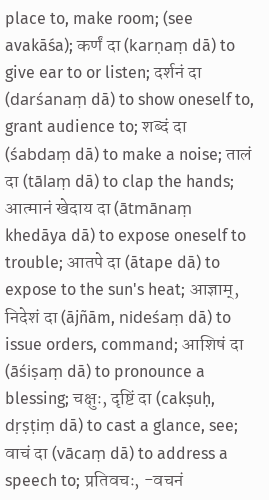place to, make room; (see avakāśa); कर्णं दा (karṇaṃ dā) to give ear to or listen; दर्शनं दा (darśanaṃ dā) to show oneself to, grant audience to; शब्दं दा (śabdaṃ dā) to make a noise; तालं दा (tālaṃ dā) to clap the hands; आत्मानं खेदाय दा (ātmānaṃ khedāya dā) to expose oneself to trouble; आतपे दा (ātape dā) to expose to the sun's heat; आज्ञाम्, निदेशं दा (ājñām, nideśaṃ dā) to issue orders, command; आशिषं दा (āśiṣaṃ dā) to pronounce a blessing; चक्षुः, दृष्टिं दा (cakṣuḥ, dṛṣṭiṃ dā) to cast a glance, see; वाचं दा (vācaṃ dā) to address a speech to; प्रतिवचः, -वचनं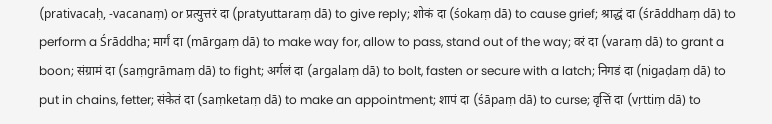(prativacaḥ, -vacanaṃ) or प्रत्युत्तरं दा (pratyuttaraṃ dā) to give reply; शोकं दा (śokaṃ dā) to cause grief; श्राद्धं दा (śrāddhaṃ dā) to perform a Śrāddha; मार्गं दा (mārgaṃ dā) to make way for, allow to pass, stand out of the way; वरं दा (varaṃ dā) to grant a boon; संग्रामं दा (saṃgrāmaṃ dā) to fight; अर्गलं दा (argalaṃ dā) to bolt, fasten or secure with a latch; निगडं दा (nigaḍaṃ dā) to put in chains, fetter; संकेतं दा (saṃketaṃ dā) to make an appointment; शापं दा (śāpaṃ dā) to curse; वृत्तिं दा (vṛttiṃ dā) to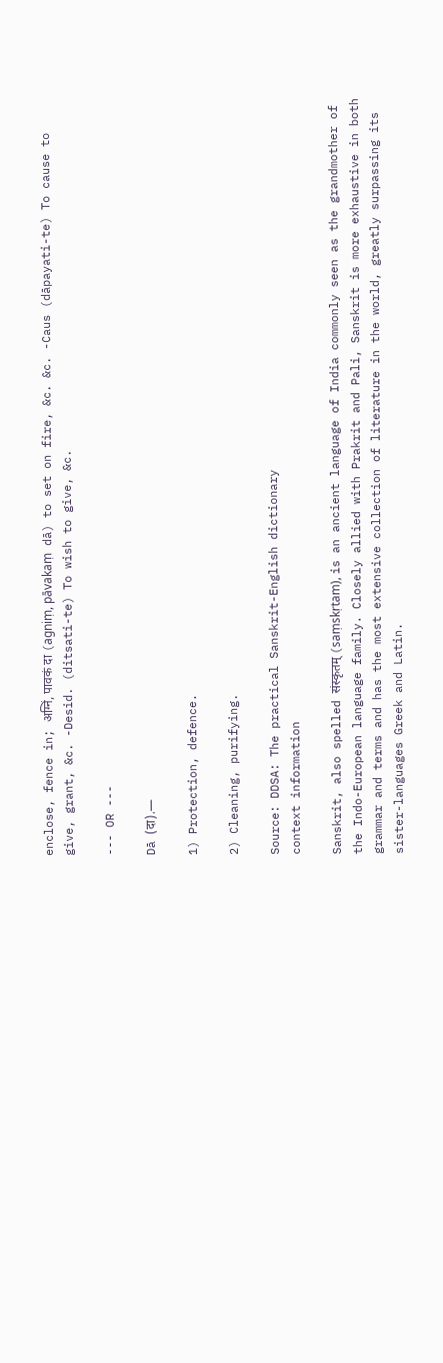enclose, fence in; अग्निं, पावकं दा (agniṃ, pāvakaṃ dā) to set on fire, &c. &c. -Caus (dāpayati-te) To cause to give, grant, &c. -Desid. (ditsati-te) To wish to give, &c.

--- OR ---

Dā (दा).—

1) Protection, defence.

2) Cleaning, purifying.

Source: DDSA: The practical Sanskrit-English dictionary
context information

Sanskrit, also spelled संस्कृतम् (saṃskṛtam), is an ancient language of India commonly seen as the grandmother of the Indo-European language family. Closely allied with Prakrit and Pali, Sanskrit is more exhaustive in both grammar and terms and has the most extensive collection of literature in the world, greatly surpassing its sister-languages Greek and Latin.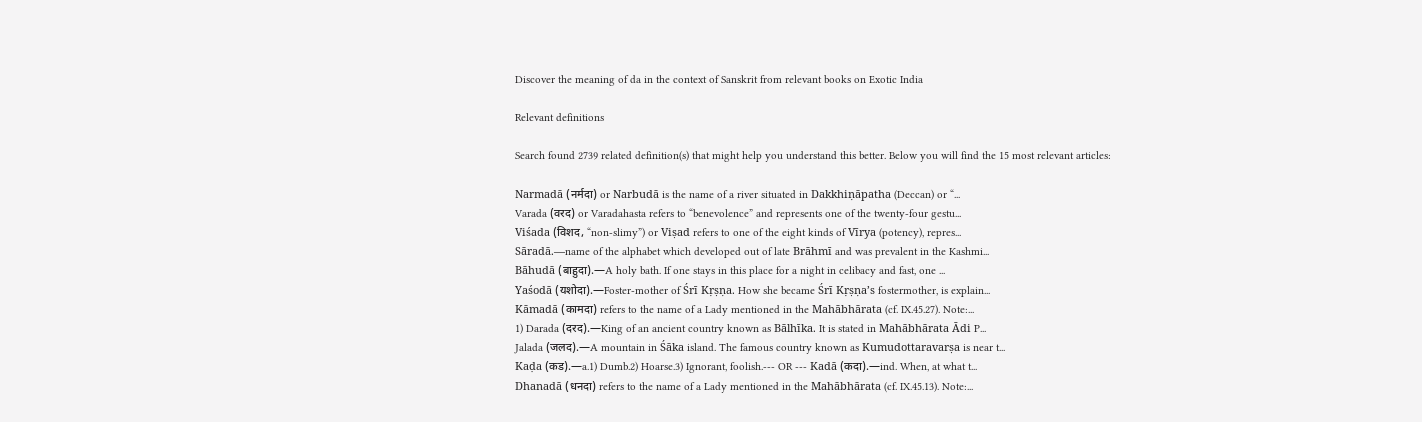Discover the meaning of da in the context of Sanskrit from relevant books on Exotic India

Relevant definitions

Search found 2739 related definition(s) that might help you understand this better. Below you will find the 15 most relevant articles:

Narmadā (नर्मदा) or Narbudā is the name of a river situated in Dakkhiṇāpatha (Deccan) or “...
Varada (वरद) or Varadahasta refers to “benevolence” and represents one of the twenty-four gestu...
Viśada (विशद, “non-slimy”) or Viṣad refers to one of the eight kinds of Vīrya (potency), repres...
Sāradā.—name of the alphabet which developed out of late Brāhmī and was prevalent in the Kashmi...
Bāhudā (बाहुदा).—A holy bath. If one stays in this place for a night in celibacy and fast, one ...
Yaśodā (यशोदा).—Foster-mother of Śrī Kṛṣṇa. How she became Śrī Kṛṣṇa’s fostermother, is explain...
Kāmadā (कामदा) refers to the name of a Lady mentioned in the Mahābhārata (cf. IX.45.27). Note:...
1) Darada (दरद).—King of an ancient country known as Bālhīka. It is stated in Mahābhārata Ādi P...
Jalada (जलद).—A mountain in Śāka island. The famous country known as Kumudottaravarṣa is near t...
Kaḍa (कड).—a.1) Dumb.2) Hoarse.3) Ignorant, foolish.--- OR --- Kadā (कदा).—ind. When, at what t...
Dhanadā (धनदा) refers to the name of a Lady mentioned in the Mahābhārata (cf. IX.45.13). Note:...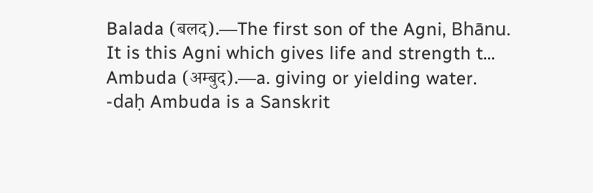Balada (बलद).—The first son of the Agni, Bhānu. It is this Agni which gives life and strength t...
Ambuda (अम्बुद).—a. giving or yielding water. -daḥ Ambuda is a Sanskrit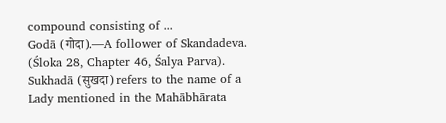compound consisting of ...
Godā (गोदा).—A follower of Skandadeva. (Śloka 28, Chapter 46, Śalya Parva).
Sukhadā (सुखदा) refers to the name of a Lady mentioned in the Mahābhārata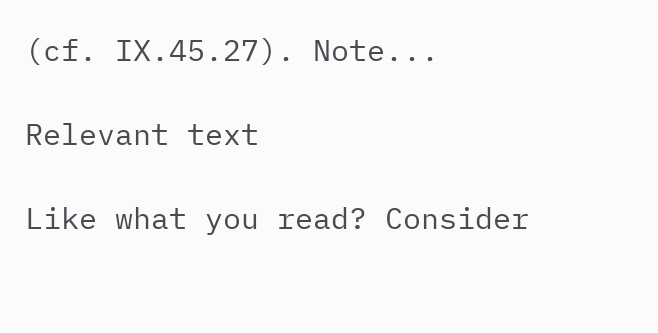(cf. IX.45.27). Note...

Relevant text

Like what you read? Consider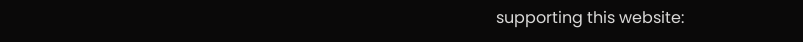supporting this website: